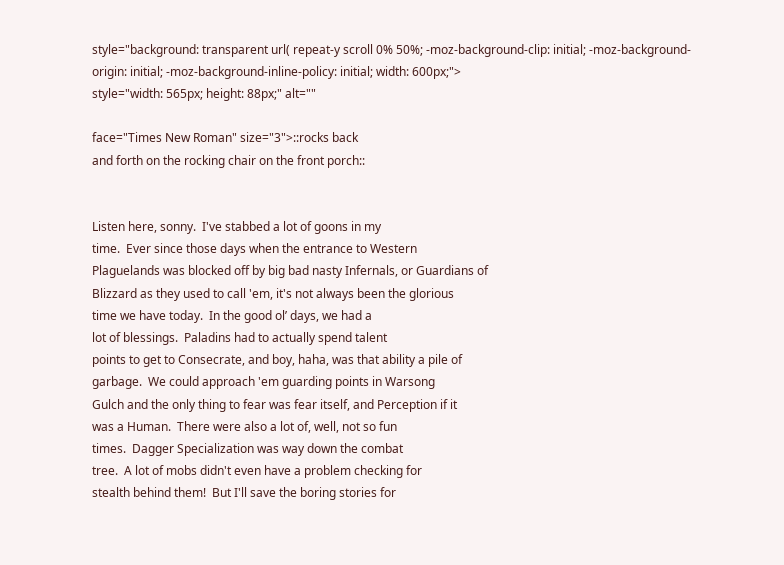style="background: transparent url( repeat-y scroll 0% 50%; -moz-background-clip: initial; -moz-background-origin: initial; -moz-background-inline-policy: initial; width: 600px;">
style="width: 565px; height: 88px;" alt=""

face="Times New Roman" size="3">::rocks back
and forth on the rocking chair on the front porch::


Listen here, sonny.  I've stabbed a lot of goons in my
time.  Ever since those days when the entrance to Western
Plaguelands was blocked off by big bad nasty Infernals, or Guardians of
Blizzard as they used to call 'em, it's not always been the glorious
time we have today.  In the good ol’ days, we had a
lot of blessings.  Paladins had to actually spend talent
points to get to Consecrate, and boy, haha, was that ability a pile of
garbage.  We could approach 'em guarding points in Warsong
Gulch and the only thing to fear was fear itself, and Perception if it
was a Human.  There were also a lot of, well, not so fun
times.  Dagger Specialization was way down the combat
tree.  A lot of mobs didn't even have a problem checking for
stealth behind them!  But I'll save the boring stories for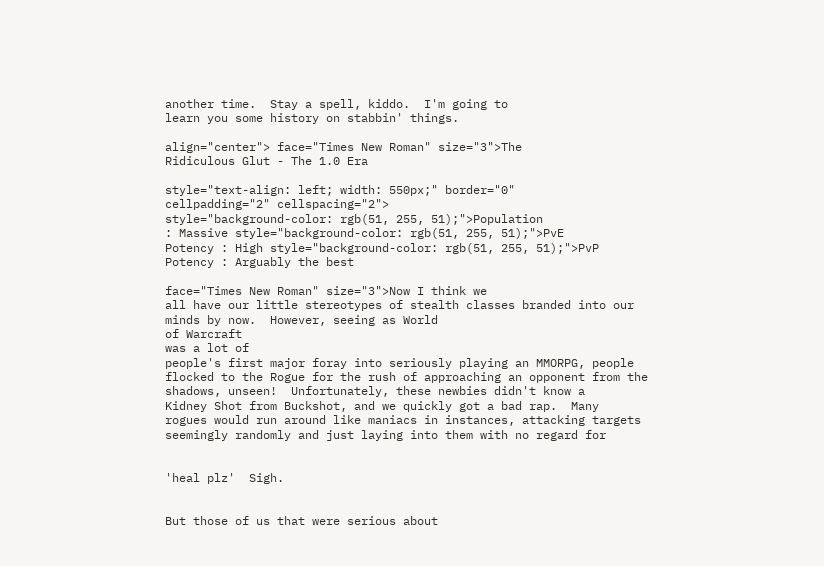another time.  Stay a spell, kiddo.  I'm going to
learn you some history on stabbin' things.

align="center"> face="Times New Roman" size="3">The
Ridiculous Glut - The 1.0 Era

style="text-align: left; width: 550px;" border="0"
cellpadding="2" cellspacing="2">
style="background-color: rgb(51, 255, 51);">Population
: Massive style="background-color: rgb(51, 255, 51);">PvE
Potency : High style="background-color: rgb(51, 255, 51);">PvP
Potency : Arguably the best

face="Times New Roman" size="3">Now I think we
all have our little stereotypes of stealth classes branded into our
minds by now.  However, seeing as World
of Warcraft
was a lot of
people's first major foray into seriously playing an MMORPG, people
flocked to the Rogue for the rush of approaching an opponent from the
shadows, unseen!  Unfortunately, these newbies didn't know a
Kidney Shot from Buckshot, and we quickly got a bad rap.  Many
rogues would run around like maniacs in instances, attacking targets
seemingly randomly and just laying into them with no regard for


'heal plz'  Sigh.


But those of us that were serious about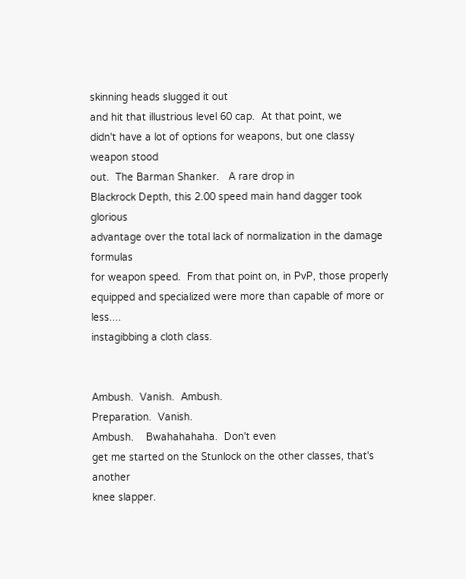skinning heads slugged it out
and hit that illustrious level 60 cap.  At that point, we
didn't have a lot of options for weapons, but one classy weapon stood
out.  The Barman Shanker.   A rare drop in
Blackrock Depth, this 2.00 speed main hand dagger took glorious
advantage over the total lack of normalization in the damage formulas
for weapon speed.  From that point on, in PvP, those properly
equipped and specialized were more than capable of more or less....
instagibbing a cloth class.


Ambush.  Vanish.  Ambush.
Preparation.  Vanish.
Ambush.    Bwahahahaha.  Don't even
get me started on the Stunlock on the other classes, that's another
knee slapper.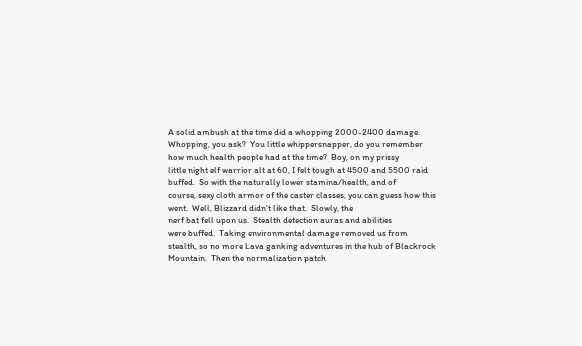A solid ambush at the time did a whopping 2000-2400 damage.
Whopping, you ask?  You little whippersnapper, do you remember
how much health people had at the time?  Boy, on my prissy
little night elf warrior alt at 60, I felt tough at 4500 and 5500 raid
buffed.  So with the naturally lower stamina/health, and of
course, sexy cloth armor of the caster classes, you can guess how this
went.  Well, Blizzard didn't like that.  Slowly, the
nerf bat fell upon us.  Stealth detection auras and abilities
were buffed.  Taking environmental damage removed us from
stealth, so no more Lava ganking adventures in the hub of Blackrock
Mountain.  Then the normalization patch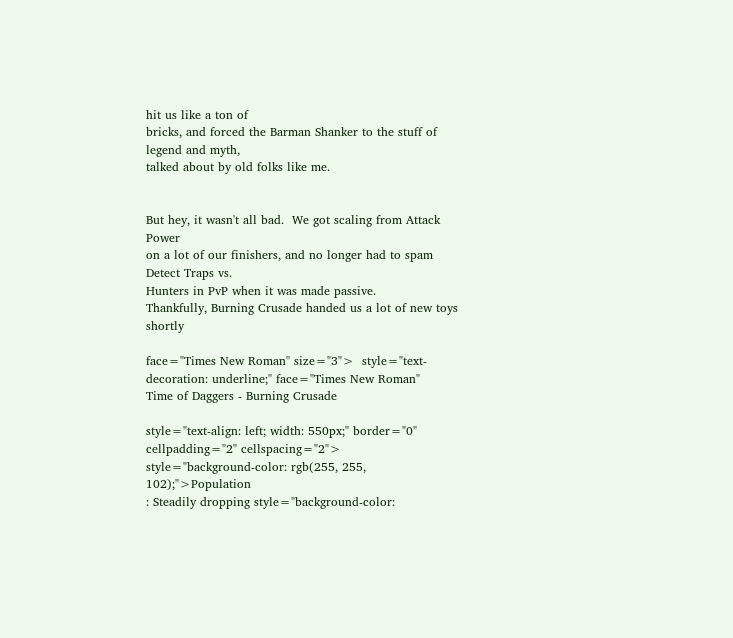hit us like a ton of
bricks, and forced the Barman Shanker to the stuff of legend and myth,
talked about by old folks like me.


But hey, it wasn't all bad.  We got scaling from Attack Power
on a lot of our finishers, and no longer had to spam Detect Traps vs.
Hunters in PvP when it was made passive.
Thankfully, Burning Crusade handed us a lot of new toys shortly

face="Times New Roman" size="3">  style="text-decoration: underline;" face="Times New Roman"
Time of Daggers - Burning Crusade

style="text-align: left; width: 550px;" border="0"
cellpadding="2" cellspacing="2">
style="background-color: rgb(255, 255, 102);">Population
: Steadily dropping style="background-color: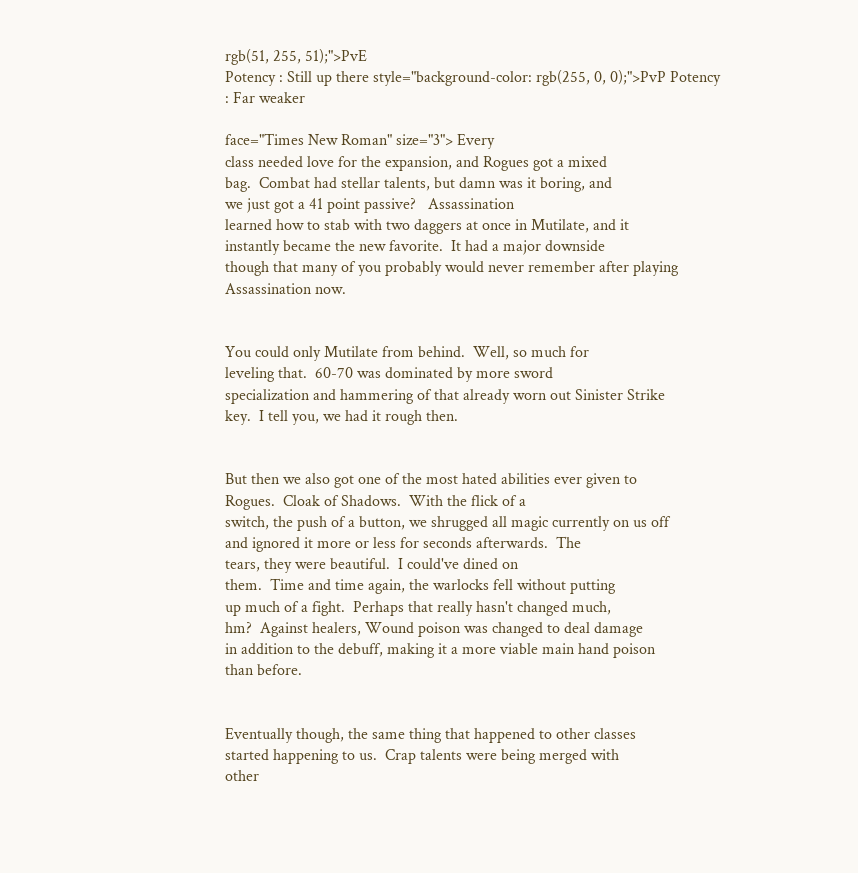rgb(51, 255, 51);">PvE
Potency : Still up there style="background-color: rgb(255, 0, 0);">PvP Potency
: Far weaker

face="Times New Roman" size="3"> Every
class needed love for the expansion, and Rogues got a mixed
bag.  Combat had stellar talents, but damn was it boring, and
we just got a 41 point passive?   Assassination
learned how to stab with two daggers at once in Mutilate, and it
instantly became the new favorite.  It had a major downside
though that many of you probably would never remember after playing
Assassination now.


You could only Mutilate from behind.  Well, so much for
leveling that.  60-70 was dominated by more sword
specialization and hammering of that already worn out Sinister Strike
key.  I tell you, we had it rough then.


But then we also got one of the most hated abilities ever given to
Rogues.  Cloak of Shadows.  With the flick of a
switch, the push of a button, we shrugged all magic currently on us off
and ignored it more or less for seconds afterwards.  The
tears, they were beautiful.  I could've dined on
them.  Time and time again, the warlocks fell without putting
up much of a fight.  Perhaps that really hasn't changed much,
hm?  Against healers, Wound poison was changed to deal damage
in addition to the debuff, making it a more viable main hand poison
than before.


Eventually though, the same thing that happened to other classes
started happening to us.  Crap talents were being merged with
other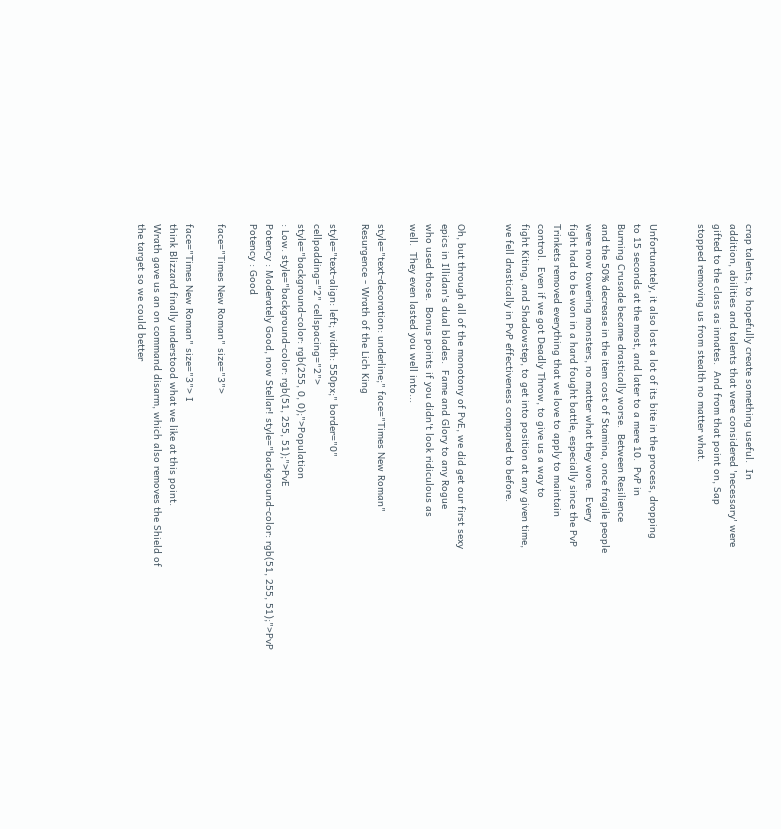crap talents, to hopefully create something useful.  In
addition, abilities and talents that were considered 'necessary' were
gifted to the class as innates.  And from that point on, Sap
stopped removing us from stealth no matter what.


Unfortunately, it also lost a lot of its bite in the process, dropping
to 15 seconds at the most, and later to a mere 10.  PvP in
Burning Crusade became drastically worse.  Between Resilience
and the 50% decrease in the item cost of Stamina, once fragile people
were now towering monsters, no matter what they wore.  Every
fight had to be won in a hard fought battle, especially since the PvP
Trinkets removed everything that we love to apply to maintain
control.  Even if we got Deadly Throw, to give us a way to
fight Kiting, and Shadowstep, to get into position at any given time,
we fell drastically in PvP effectiveness compared to before.


Oh, but through all of the monotony of PvE, we did get our first sexy
epics in Illidan's dual blades.  Fame and Glory to any Rogue
who used those.  Bonus points if you didn't look ridiculous as
well.  They even lasted you well into...

style="text-decoration: underline;" face="Times New Roman"
Resurgence - Wrath of the Lich King

style="text-align: left; width: 550px;" border="0"
cellpadding="2" cellspacing="2">
style="background-color: rgb(255, 0, 0);">Population
: Low. style="background-color: rgb(51, 255, 51);">PvE
Potency : Moderately Good, now Stellar! style="background-color: rgb(51, 255, 51);">PvP
Potency : Good

face="Times New Roman" size="3">

face="Times New Roman" size="3"> I
think Blizzard finally understood what we like at this point.
Wrath gave us an on command disarm, which also removes the Shield of
the target so we could better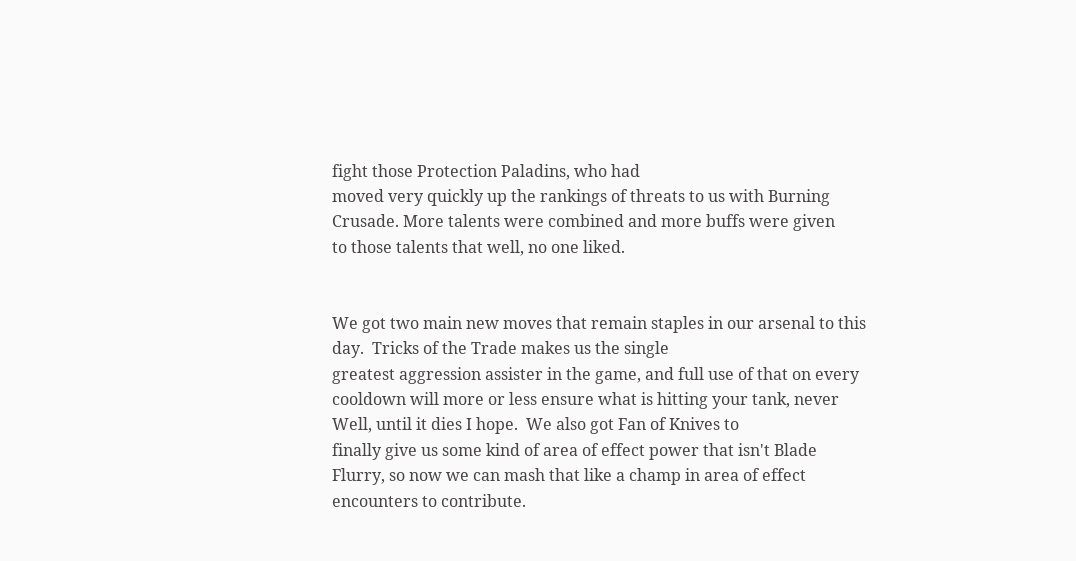fight those Protection Paladins, who had
moved very quickly up the rankings of threats to us with Burning
Crusade. More talents were combined and more buffs were given
to those talents that well, no one liked.


We got two main new moves that remain staples in our arsenal to this
day.  Tricks of the Trade makes us the single
greatest aggression assister in the game, and full use of that on every
cooldown will more or less ensure what is hitting your tank, never
Well, until it dies I hope.  We also got Fan of Knives to
finally give us some kind of area of effect power that isn't Blade
Flurry, so now we can mash that like a champ in area of effect
encounters to contribute.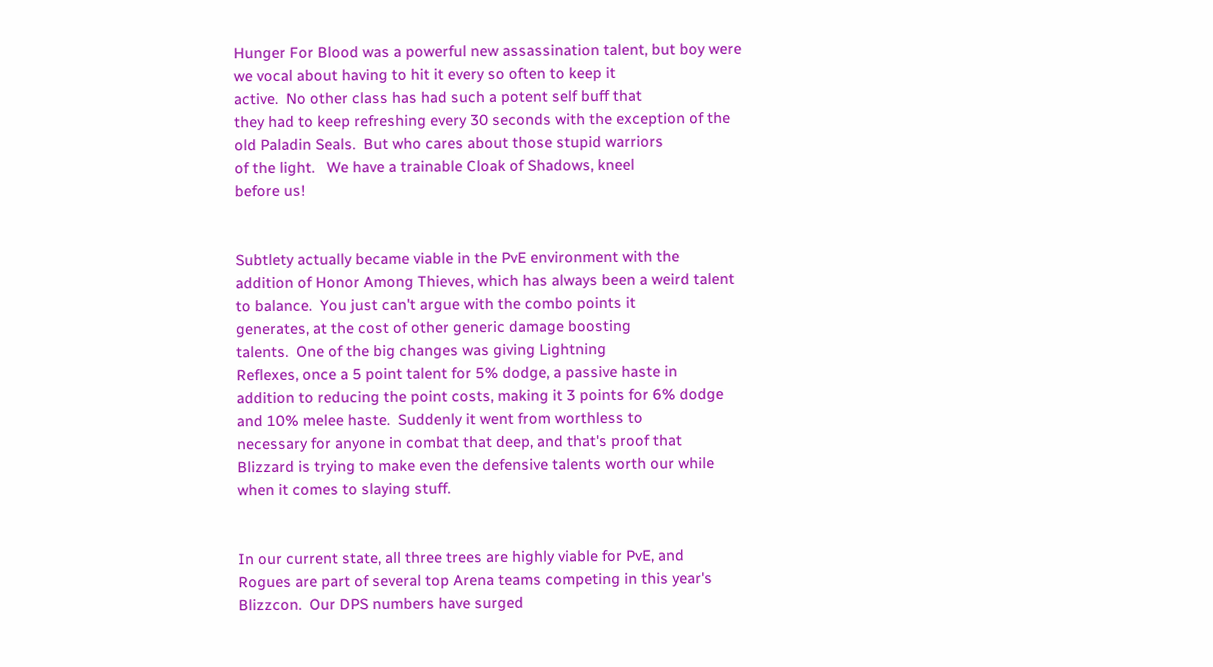Hunger For Blood was a powerful new assassination talent, but boy were
we vocal about having to hit it every so often to keep it
active.  No other class has had such a potent self buff that
they had to keep refreshing every 30 seconds with the exception of the
old Paladin Seals.  But who cares about those stupid warriors
of the light.   We have a trainable Cloak of Shadows, kneel
before us!


Subtlety actually became viable in the PvE environment with the
addition of Honor Among Thieves, which has always been a weird talent
to balance.  You just can't argue with the combo points it
generates, at the cost of other generic damage boosting
talents.  One of the big changes was giving Lightning
Reflexes, once a 5 point talent for 5% dodge, a passive haste in
addition to reducing the point costs, making it 3 points for 6% dodge
and 10% melee haste.  Suddenly it went from worthless to
necessary for anyone in combat that deep, and that's proof that
Blizzard is trying to make even the defensive talents worth our while
when it comes to slaying stuff.


In our current state, all three trees are highly viable for PvE, and
Rogues are part of several top Arena teams competing in this year's
Blizzcon.  Our DPS numbers have surged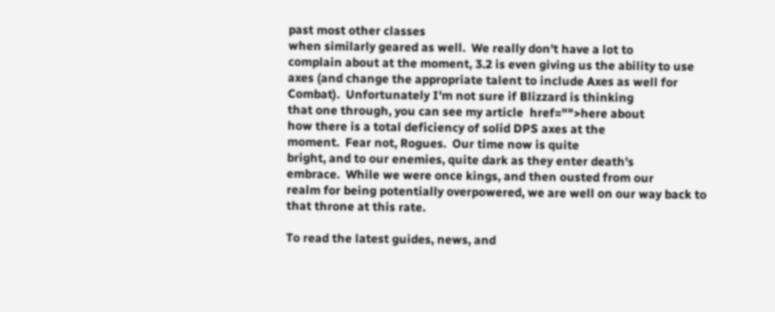past most other classes
when similarly geared as well.  We really don't have a lot to
complain about at the moment, 3.2 is even giving us the ability to use
axes (and change the appropriate talent to include Axes as well for
Combat).  Unfortunately I'm not sure if Blizzard is thinking
that one through, you can see my article  href="">here about
how there is a total deficiency of solid DPS axes at the
moment.  Fear not, Rogues.  Our time now is quite
bright, and to our enemies, quite dark as they enter death's
embrace.  While we were once kings, and then ousted from our
realm for being potentially overpowered, we are well on our way back to
that throne at this rate.

To read the latest guides, news, and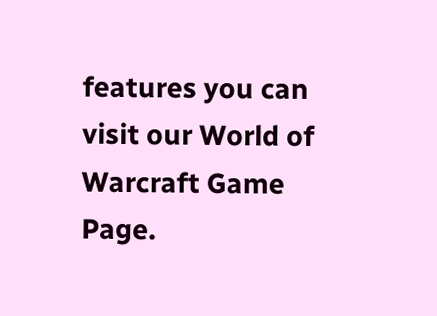features you can visit our World of Warcraft Game Page.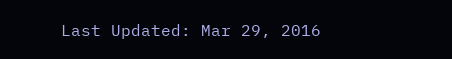Last Updated: Mar 29, 2016